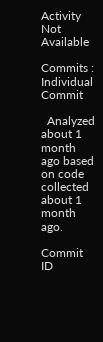Activity Not Available

Commits : Individual Commit

  Analyzed about 1 month ago based on code collected about 1 month ago.

Commit ID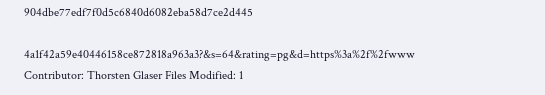904dbe77edf7f0d5c6840d6082eba58d7ce2d445

4a1f42a59e40446158ce872818a963a3?&s=64&rating=pg&d=https%3a%2f%2fwww Contributor: Thorsten Glaser Files Modified: 1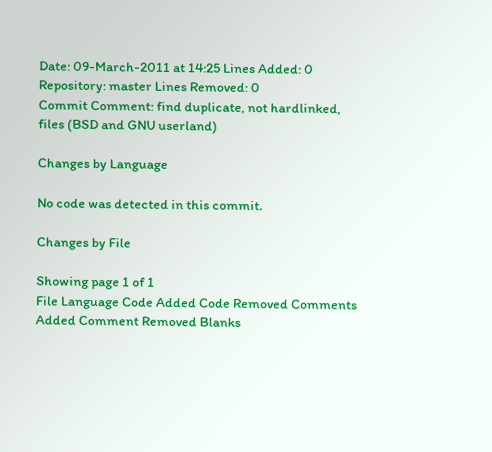Date: 09-March-2011 at 14:25 Lines Added: 0
Repository: master Lines Removed: 0
Commit Comment: find duplicate, not hardlinked, files (BSD and GNU userland)

Changes by Language

No code was detected in this commit.

Changes by File

Showing page 1 of 1
File Language Code Added Code Removed Comments Added Comment Removed Blanks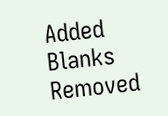Added Blanks Removed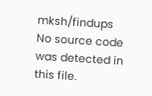mksh/findups   No source code was detected in this file.